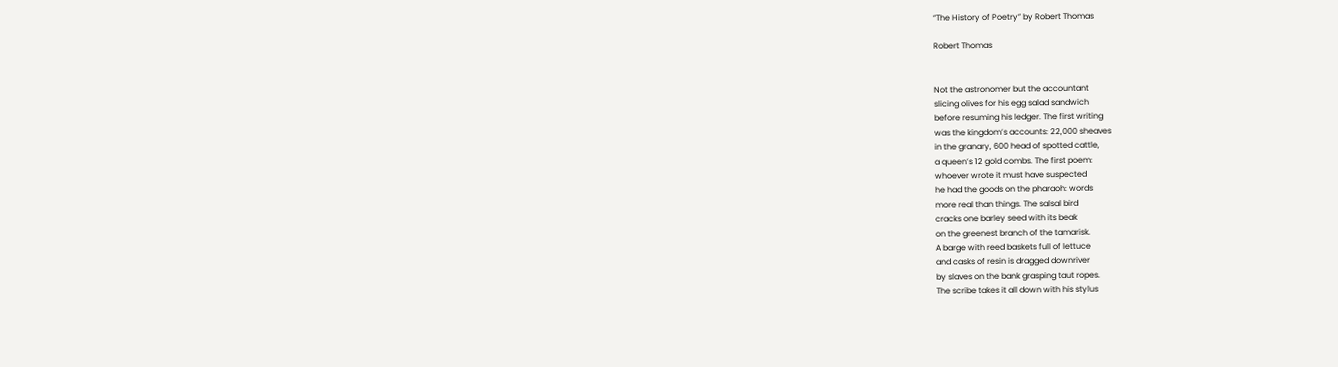“The History of Poetry” by Robert Thomas

Robert Thomas


Not the astronomer but the accountant
slicing olives for his egg salad sandwich
before resuming his ledger. The first writing
was the kingdom’s accounts: 22,000 sheaves
in the granary, 600 head of spotted cattle,
a queen’s 12 gold combs. The first poem:
whoever wrote it must have suspected
he had the goods on the pharaoh: words
more real than things. The salsal bird
cracks one barley seed with its beak
on the greenest branch of the tamarisk.
A barge with reed baskets full of lettuce
and casks of resin is dragged downriver
by slaves on the bank grasping taut ropes.
The scribe takes it all down with his stylus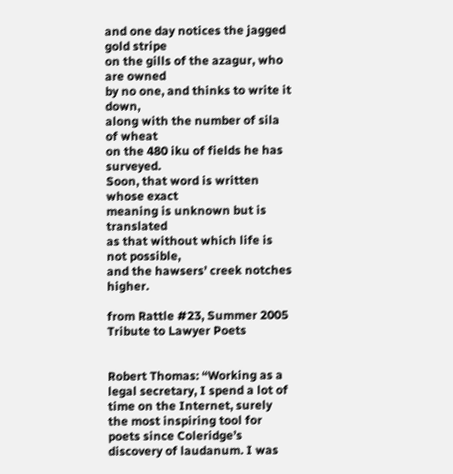and one day notices the jagged gold stripe
on the gills of the azagur, who are owned
by no one, and thinks to write it down,
along with the number of sila of wheat
on the 480 iku of fields he has surveyed.
Soon, that word is written whose exact
meaning is unknown but is translated
as that without which life is not possible,
and the hawsers’ creek notches higher.

from Rattle #23, Summer 2005
Tribute to Lawyer Poets


Robert Thomas: “Working as a legal secretary, I spend a lot of time on the Internet, surely the most inspiring tool for poets since Coleridge’s discovery of laudanum. I was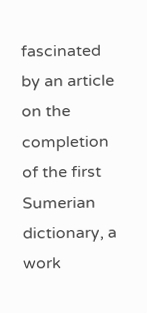fascinated by an article on the completion of the first Sumerian dictionary, a work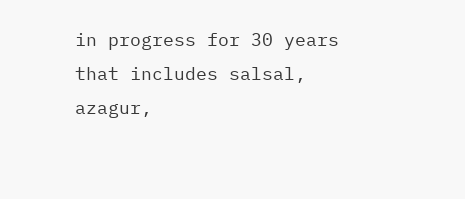in progress for 30 years that includes salsal, azagur,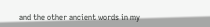and the other ancient words in my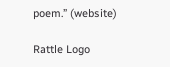poem.” (website)

Rattle Logo